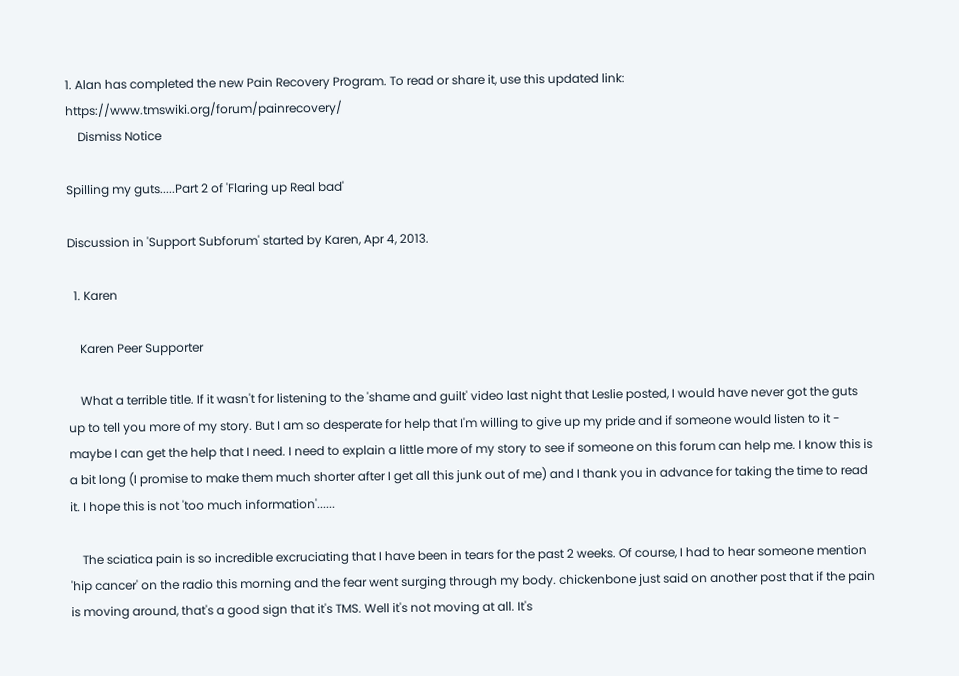1. Alan has completed the new Pain Recovery Program. To read or share it, use this updated link: https://www.tmswiki.org/forum/painrecovery/
    Dismiss Notice

Spilling my guts.....Part 2 of 'Flaring up Real bad'

Discussion in 'Support Subforum' started by Karen, Apr 4, 2013.

  1. Karen

    Karen Peer Supporter

    What a terrible title. If it wasn't for listening to the 'shame and guilt' video last night that Leslie posted, I would have never got the guts up to tell you more of my story. But I am so desperate for help that I'm willing to give up my pride and if someone would listen to it - maybe I can get the help that I need. I need to explain a little more of my story to see if someone on this forum can help me. I know this is a bit long (I promise to make them much shorter after I get all this junk out of me) and I thank you in advance for taking the time to read it. I hope this is not 'too much information'......

    The sciatica pain is so incredible excruciating that I have been in tears for the past 2 weeks. Of course, I had to hear someone mention 'hip cancer' on the radio this morning and the fear went surging through my body. chickenbone just said on another post that if the pain is moving around, that's a good sign that it's TMS. Well it's not moving at all. It's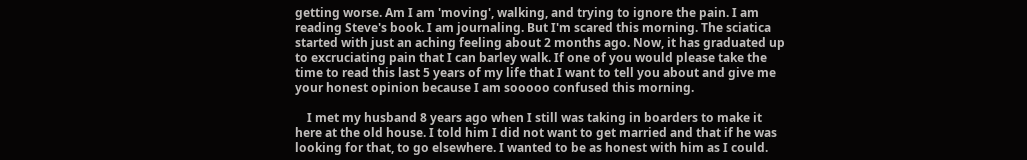getting worse. Am I am 'moving', walking, and trying to ignore the pain. I am reading Steve's book. I am journaling. But I'm scared this morning. The sciatica started with just an aching feeling about 2 months ago. Now, it has graduated up to excruciating pain that I can barley walk. If one of you would please take the time to read this last 5 years of my life that I want to tell you about and give me your honest opinion because I am sooooo confused this morning.

    I met my husband 8 years ago when I still was taking in boarders to make it here at the old house. I told him I did not want to get married and that if he was looking for that, to go elsewhere. I wanted to be as honest with him as I could.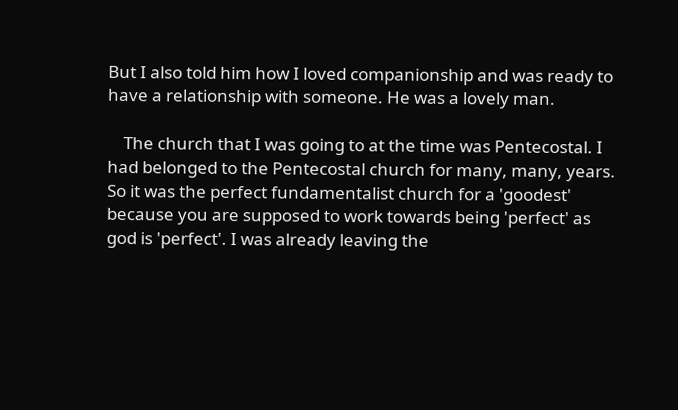But I also told him how I loved companionship and was ready to have a relationship with someone. He was a lovely man.

    The church that I was going to at the time was Pentecostal. I had belonged to the Pentecostal church for many, many, years. So it was the perfect fundamentalist church for a 'goodest' because you are supposed to work towards being 'perfect' as god is 'perfect'. I was already leaving the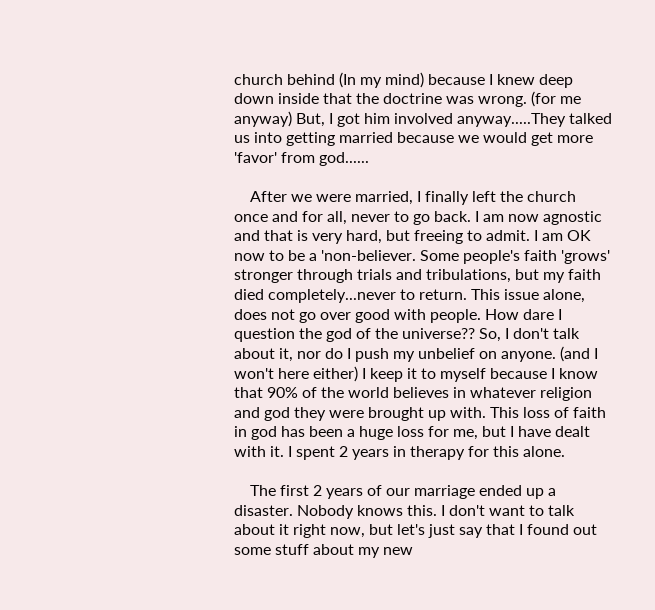church behind (In my mind) because I knew deep down inside that the doctrine was wrong. (for me anyway) But, I got him involved anyway.....They talked us into getting married because we would get more 'favor' from god......

    After we were married, I finally left the church once and for all, never to go back. I am now agnostic and that is very hard, but freeing to admit. I am OK now to be a 'non-believer. Some people's faith 'grows' stronger through trials and tribulations, but my faith died completely...never to return. This issue alone, does not go over good with people. How dare I question the god of the universe?? So, I don't talk about it, nor do I push my unbelief on anyone. (and I won't here either) I keep it to myself because I know that 90% of the world believes in whatever religion and god they were brought up with. This loss of faith in god has been a huge loss for me, but I have dealt with it. I spent 2 years in therapy for this alone.

    The first 2 years of our marriage ended up a disaster. Nobody knows this. I don't want to talk about it right now, but let's just say that I found out some stuff about my new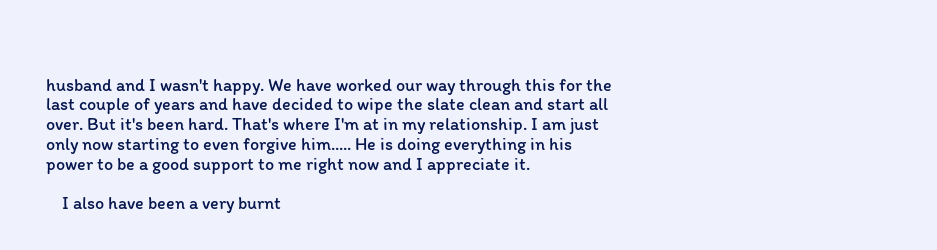husband and I wasn't happy. We have worked our way through this for the last couple of years and have decided to wipe the slate clean and start all over. But it's been hard. That's where I'm at in my relationship. I am just only now starting to even forgive him..... He is doing everything in his power to be a good support to me right now and I appreciate it.

    I also have been a very burnt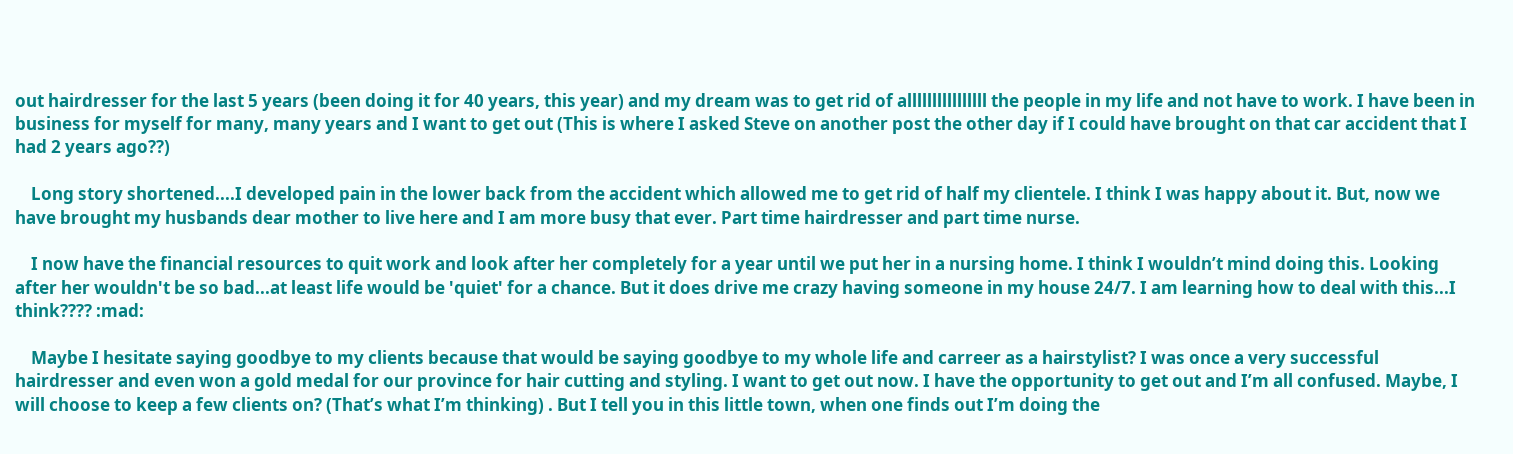out hairdresser for the last 5 years (been doing it for 40 years, this year) and my dream was to get rid of allllllllllllllll the people in my life and not have to work. I have been in business for myself for many, many years and I want to get out (This is where I asked Steve on another post the other day if I could have brought on that car accident that I had 2 years ago??)

    Long story shortened....I developed pain in the lower back from the accident which allowed me to get rid of half my clientele. I think I was happy about it. But, now we have brought my husbands dear mother to live here and I am more busy that ever. Part time hairdresser and part time nurse.

    I now have the financial resources to quit work and look after her completely for a year until we put her in a nursing home. I think I wouldn’t mind doing this. Looking after her wouldn't be so bad...at least life would be 'quiet' for a chance. But it does drive me crazy having someone in my house 24/7. I am learning how to deal with this...I think???? :mad:

    Maybe I hesitate saying goodbye to my clients because that would be saying goodbye to my whole life and carreer as a hairstylist? I was once a very successful hairdresser and even won a gold medal for our province for hair cutting and styling. I want to get out now. I have the opportunity to get out and I’m all confused. Maybe, I will choose to keep a few clients on? (That’s what I’m thinking) . But I tell you in this little town, when one finds out I’m doing the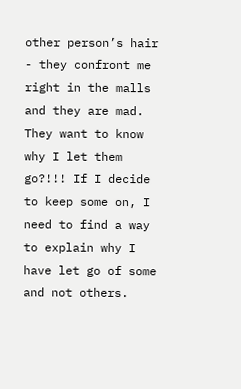other person’s hair - they confront me right in the malls and they are mad. They want to know why I let them go?!!! If I decide to keep some on, I need to find a way to explain why I have let go of some and not others.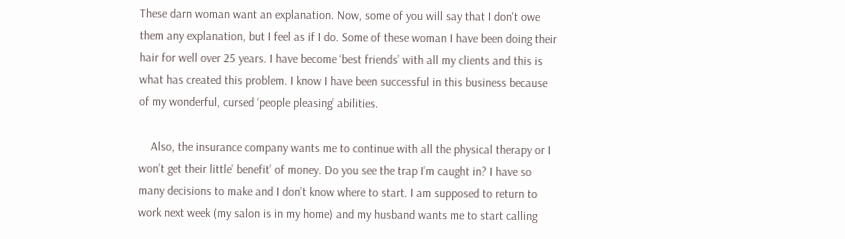These darn woman want an explanation. Now, some of you will say that I don't owe them any explanation, but I feel as if I do. Some of these woman I have been doing their hair for well over 25 years. I have become ‘best friends’ with all my clients and this is what has created this problem. I know I have been successful in this business because of my wonderful, cursed ‘people pleasing’ abilities.

    Also, the insurance company wants me to continue with all the physical therapy or I won’t get their little’ benefit’ of money. Do you see the trap I’m caught in? I have so many decisions to make and I don’t know where to start. I am supposed to return to work next week (my salon is in my home) and my husband wants me to start calling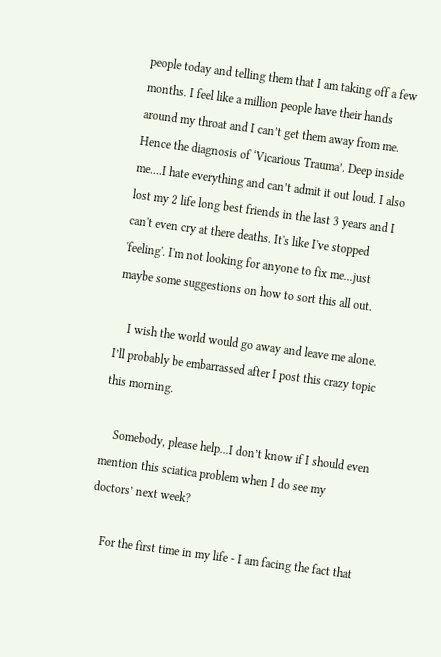people today and telling them that I am taking off a few months. I feel like a million people have their hands around my throat and I can’t get them away from me. Hence the diagnosis of ‘Vicarious Trauma’. Deep inside me....I hate everything and can’t admit it out loud. I also lost my 2 life long best friends in the last 3 years and I can't even cry at there deaths. It's like I've stopped 'feeling'. I'm not looking for anyone to fix me...just maybe some suggestions on how to sort this all out.

    I wish the world would go away and leave me alone. I’ll probably be embarrassed after I post this crazy topic this morning.

    Somebody, please help...I don’t know if I should even mention this sciatica problem when I do see my doctors’ next week?

    For the first time in my life - I am facing the fact that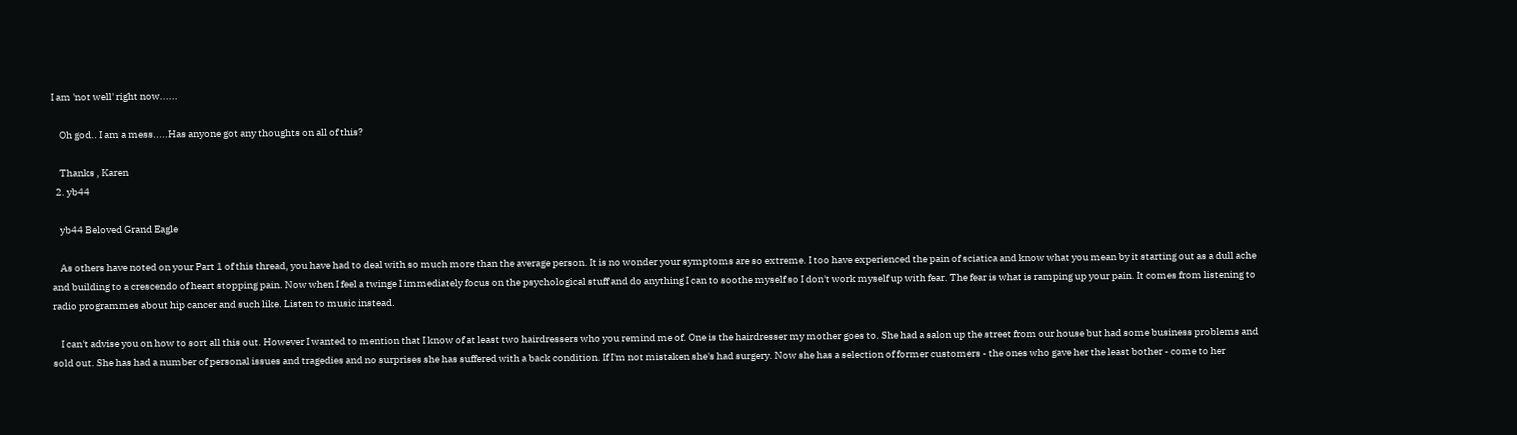I am 'not well' right now......

    Oh god.. I am a mess.....Has anyone got any thoughts on all of this?

    Thanks , Karen
  2. yb44

    yb44 Beloved Grand Eagle

    As others have noted on your Part 1 of this thread, you have had to deal with so much more than the average person. It is no wonder your symptoms are so extreme. I too have experienced the pain of sciatica and know what you mean by it starting out as a dull ache and building to a crescendo of heart stopping pain. Now when I feel a twinge I immediately focus on the psychological stuff and do anything I can to soothe myself so I don't work myself up with fear. The fear is what is ramping up your pain. It comes from listening to radio programmes about hip cancer and such like. Listen to music instead.

    I can't advise you on how to sort all this out. However I wanted to mention that I know of at least two hairdressers who you remind me of. One is the hairdresser my mother goes to. She had a salon up the street from our house but had some business problems and sold out. She has had a number of personal issues and tragedies and no surprises she has suffered with a back condition. If I'm not mistaken she's had surgery. Now she has a selection of former customers - the ones who gave her the least bother - come to her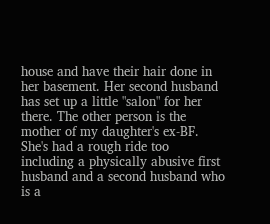house and have their hair done in her basement. Her second husband has set up a little "salon" for her there. The other person is the mother of my daughter's ex-BF. She's had a rough ride too including a physically abusive first husband and a second husband who is a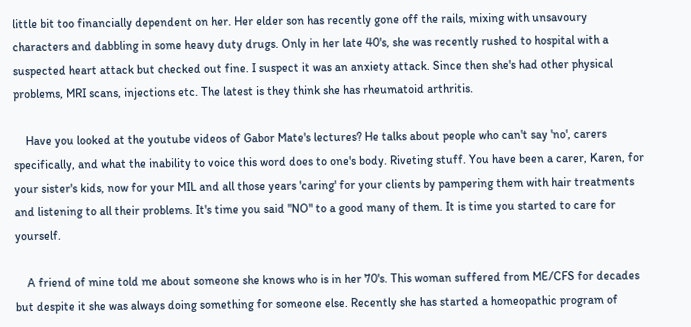little bit too financially dependent on her. Her elder son has recently gone off the rails, mixing with unsavoury characters and dabbling in some heavy duty drugs. Only in her late 40's, she was recently rushed to hospital with a suspected heart attack but checked out fine. I suspect it was an anxiety attack. Since then she's had other physical problems, MRI scans, injections etc. The latest is they think she has rheumatoid arthritis.

    Have you looked at the youtube videos of Gabor Mate's lectures? He talks about people who can't say 'no', carers specifically, and what the inability to voice this word does to one's body. Riveting stuff. You have been a carer, Karen, for your sister's kids, now for your MIL and all those years 'caring' for your clients by pampering them with hair treatments and listening to all their problems. It's time you said "NO" to a good many of them. It is time you started to care for yourself.

    A friend of mine told me about someone she knows who is in her 70's. This woman suffered from ME/CFS for decades but despite it she was always doing something for someone else. Recently she has started a homeopathic program of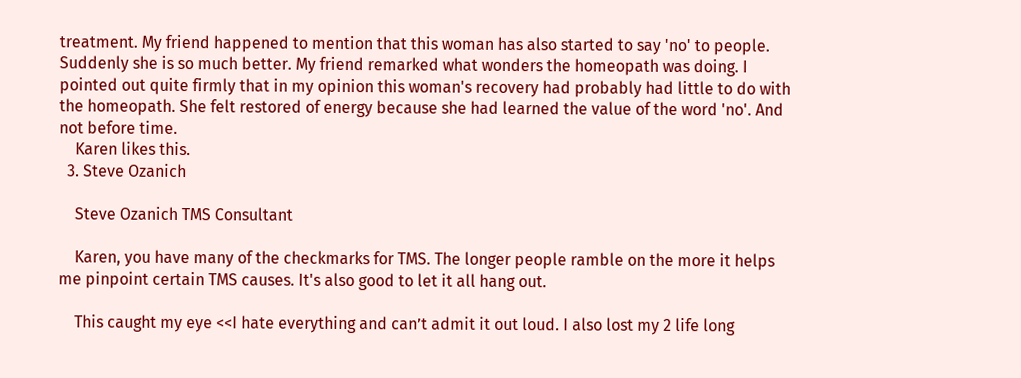treatment. My friend happened to mention that this woman has also started to say 'no' to people. Suddenly she is so much better. My friend remarked what wonders the homeopath was doing. I pointed out quite firmly that in my opinion this woman's recovery had probably had little to do with the homeopath. She felt restored of energy because she had learned the value of the word 'no'. And not before time.
    Karen likes this.
  3. Steve Ozanich

    Steve Ozanich TMS Consultant

    Karen, you have many of the checkmarks for TMS. The longer people ramble on the more it helps me pinpoint certain TMS causes. It's also good to let it all hang out.

    This caught my eye <<I hate everything and can’t admit it out loud. I also lost my 2 life long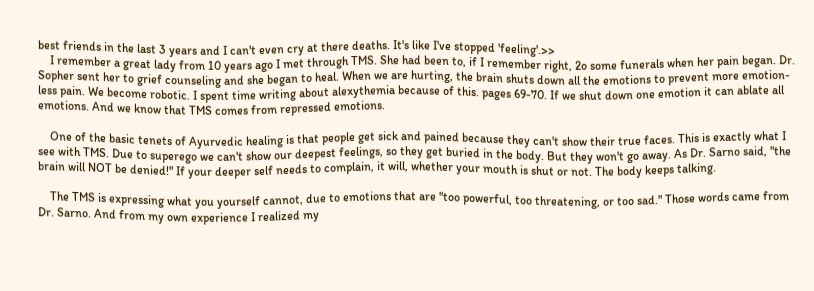best friends in the last 3 years and I can't even cry at there deaths. It's like I've stopped 'feeling'.>>
    I remember a great lady from 10 years ago I met through TMS. She had been to, if I remember right, 2o some funerals when her pain began. Dr. Sopher sent her to grief counseling and she began to heal. When we are hurting, the brain shuts down all the emotions to prevent more emotion-less pain. We become robotic. I spent time writing about alexythemia because of this. pages 69-70. If we shut down one emotion it can ablate all emotions. And we know that TMS comes from repressed emotions.

    One of the basic tenets of Ayurvedic healing is that people get sick and pained because they can't show their true faces. This is exactly what I see with TMS. Due to superego we can't show our deepest feelings, so they get buried in the body. But they won't go away. As Dr. Sarno said, "the brain will NOT be denied!" If your deeper self needs to complain, it will, whether your mouth is shut or not. The body keeps talking.

    The TMS is expressing what you yourself cannot, due to emotions that are "too powerful, too threatening, or too sad." Those words came from Dr. Sarno. And from my own experience I realized my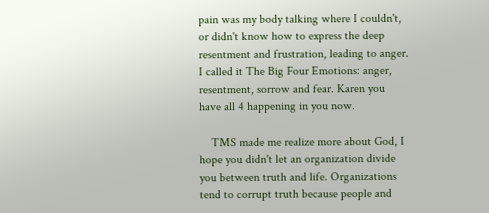pain was my body talking where I couldn't, or didn't know how to express the deep resentment and frustration, leading to anger. I called it The Big Four Emotions: anger, resentment, sorrow and fear. Karen you have all 4 happening in you now.

    TMS made me realize more about God, I hope you didn't let an organization divide you between truth and life. Organizations tend to corrupt truth because people and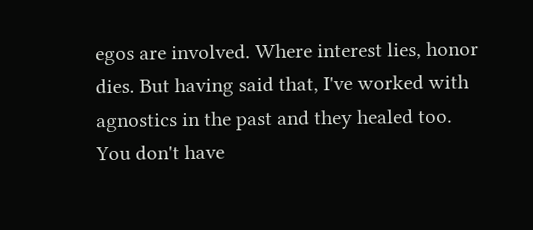egos are involved. Where interest lies, honor dies. But having said that, I've worked with agnostics in the past and they healed too. You don't have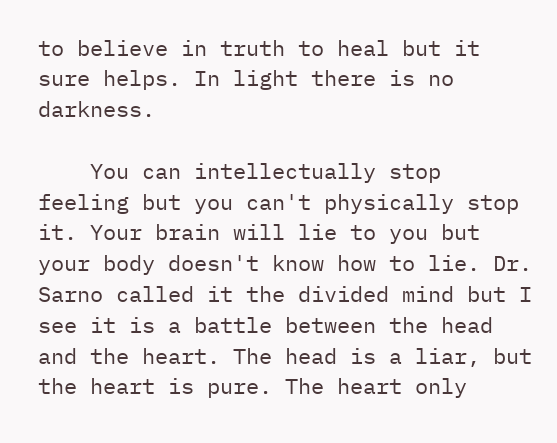to believe in truth to heal but it sure helps. In light there is no darkness.

    You can intellectually stop feeling but you can't physically stop it. Your brain will lie to you but your body doesn't know how to lie. Dr. Sarno called it the divided mind but I see it is a battle between the head and the heart. The head is a liar, but the heart is pure. The heart only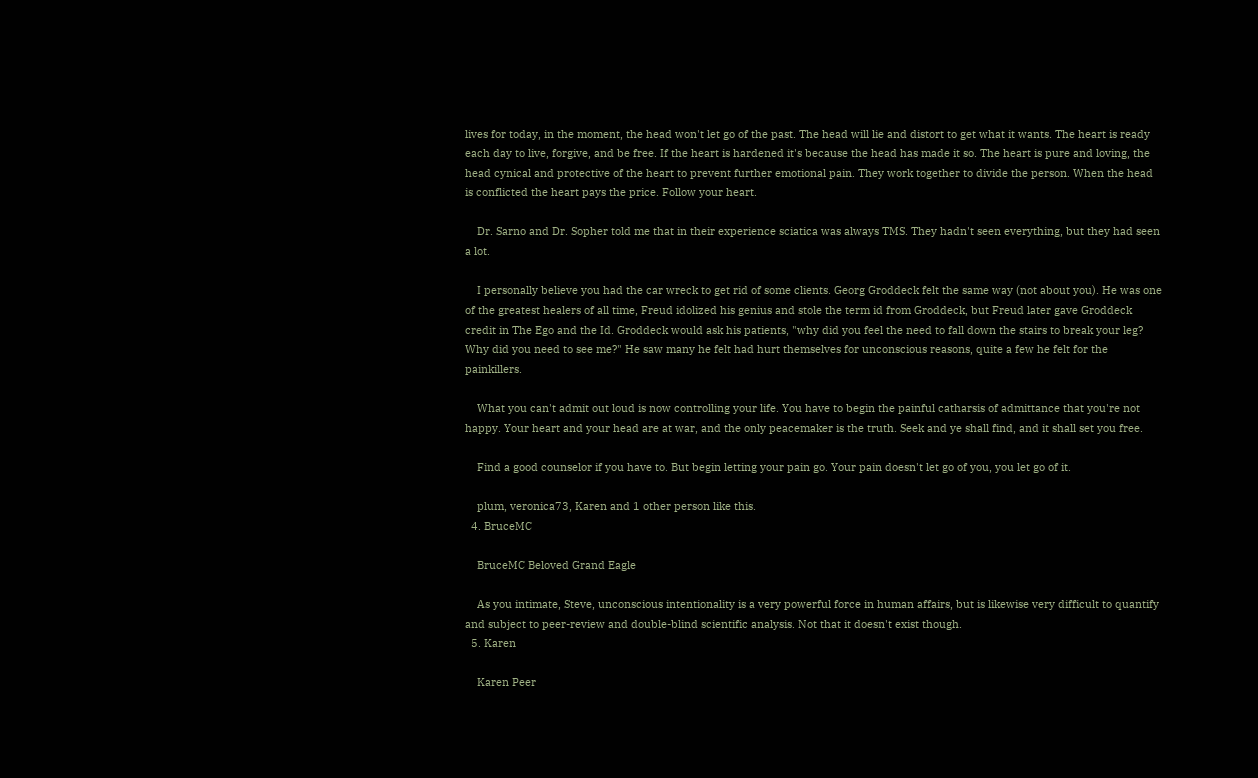lives for today, in the moment, the head won't let go of the past. The head will lie and distort to get what it wants. The heart is ready each day to live, forgive, and be free. If the heart is hardened it's because the head has made it so. The heart is pure and loving, the head cynical and protective of the heart to prevent further emotional pain. They work together to divide the person. When the head is conflicted the heart pays the price. Follow your heart.

    Dr. Sarno and Dr. Sopher told me that in their experience sciatica was always TMS. They hadn't seen everything, but they had seen a lot.

    I personally believe you had the car wreck to get rid of some clients. Georg Groddeck felt the same way (not about you). He was one of the greatest healers of all time, Freud idolized his genius and stole the term id from Groddeck, but Freud later gave Groddeck credit in The Ego and the Id. Groddeck would ask his patients, "why did you feel the need to fall down the stairs to break your leg? Why did you need to see me?" He saw many he felt had hurt themselves for unconscious reasons, quite a few he felt for the painkillers.

    What you can't admit out loud is now controlling your life. You have to begin the painful catharsis of admittance that you're not happy. Your heart and your head are at war, and the only peacemaker is the truth. Seek and ye shall find, and it shall set you free.

    Find a good counselor if you have to. But begin letting your pain go. Your pain doesn't let go of you, you let go of it.

    plum, veronica73, Karen and 1 other person like this.
  4. BruceMC

    BruceMC Beloved Grand Eagle

    As you intimate, Steve, unconscious intentionality is a very powerful force in human affairs, but is likewise very difficult to quantify and subject to peer-review and double-blind scientific analysis. Not that it doesn't exist though.
  5. Karen

    Karen Peer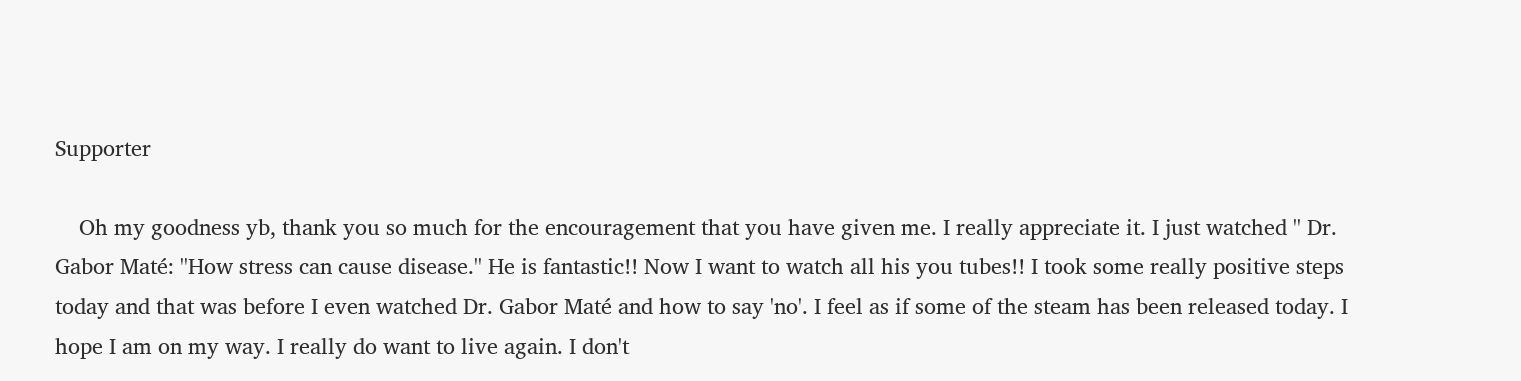Supporter

    Oh my goodness yb, thank you so much for the encouragement that you have given me. I really appreciate it. I just watched '' Dr. Gabor Maté: ''How stress can cause disease.'' He is fantastic!! Now I want to watch all his you tubes!! I took some really positive steps today and that was before I even watched Dr. Gabor Maté and how to say 'no'. I feel as if some of the steam has been released today. I hope I am on my way. I really do want to live again. I don't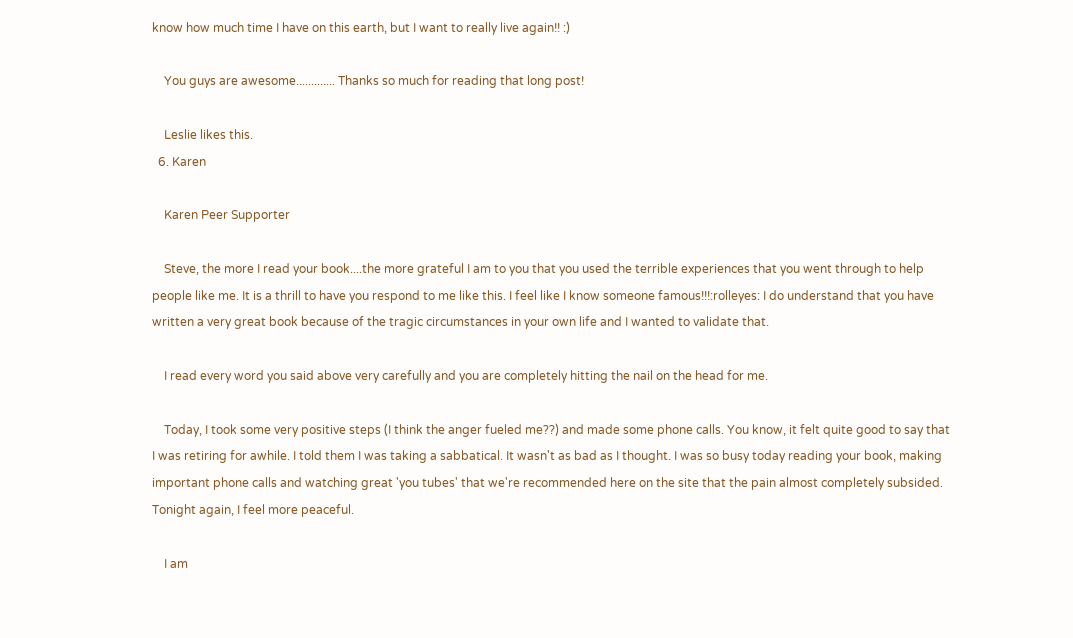know how much time I have on this earth, but I want to really live again!! :)

    You guys are awesome............. Thanks so much for reading that long post!

    Leslie likes this.
  6. Karen

    Karen Peer Supporter

    Steve, the more I read your book....the more grateful I am to you that you used the terrible experiences that you went through to help people like me. It is a thrill to have you respond to me like this. I feel like I know someone famous!!!:rolleyes: I do understand that you have written a very great book because of the tragic circumstances in your own life and I wanted to validate that.

    I read every word you said above very carefully and you are completely hitting the nail on the head for me.

    Today, I took some very positive steps (I think the anger fueled me??) and made some phone calls. You know, it felt quite good to say that I was retiring for awhile. I told them I was taking a sabbatical. It wasn't as bad as I thought. I was so busy today reading your book, making important phone calls and watching great 'you tubes' that we're recommended here on the site that the pain almost completely subsided. Tonight again, I feel more peaceful.

    I am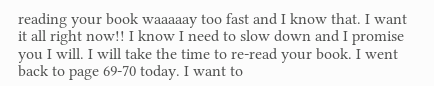reading your book waaaaay too fast and I know that. I want it all right now!! I know I need to slow down and I promise you I will. I will take the time to re-read your book. I went back to page 69-70 today. I want to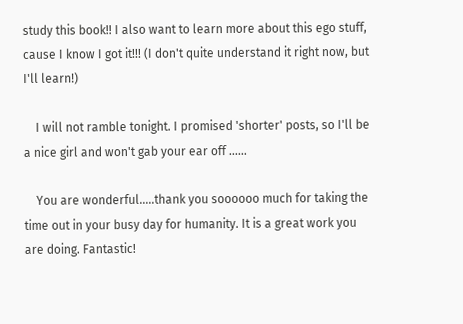study this book!! I also want to learn more about this ego stuff, cause I know I got it!!! (I don't quite understand it right now, but I'll learn!)

    I will not ramble tonight. I promised 'shorter' posts, so I'll be a nice girl and won't gab your ear off ......

    You are wonderful.....thank you soooooo much for taking the time out in your busy day for humanity. It is a great work you are doing. Fantastic!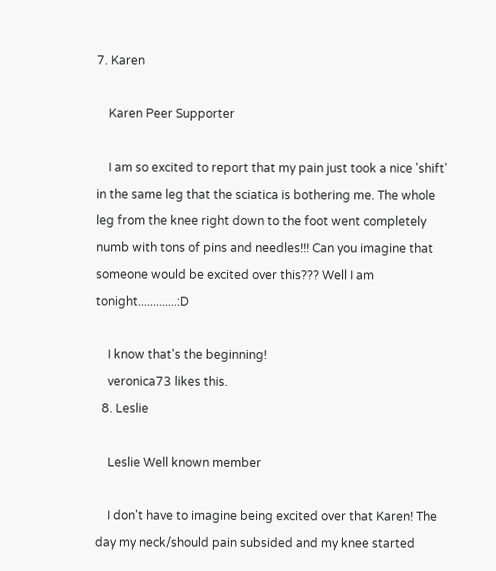7. Karen

    Karen Peer Supporter

    I am so excited to report that my pain just took a nice 'shift' in the same leg that the sciatica is bothering me. The whole leg from the knee right down to the foot went completely numb with tons of pins and needles!!! Can you imagine that someone would be excited over this??? Well I am tonight.............:D

    I know that's the beginning!
    veronica73 likes this.
  8. Leslie

    Leslie Well known member

    I don't have to imagine being excited over that Karen! The day my neck/should pain subsided and my knee started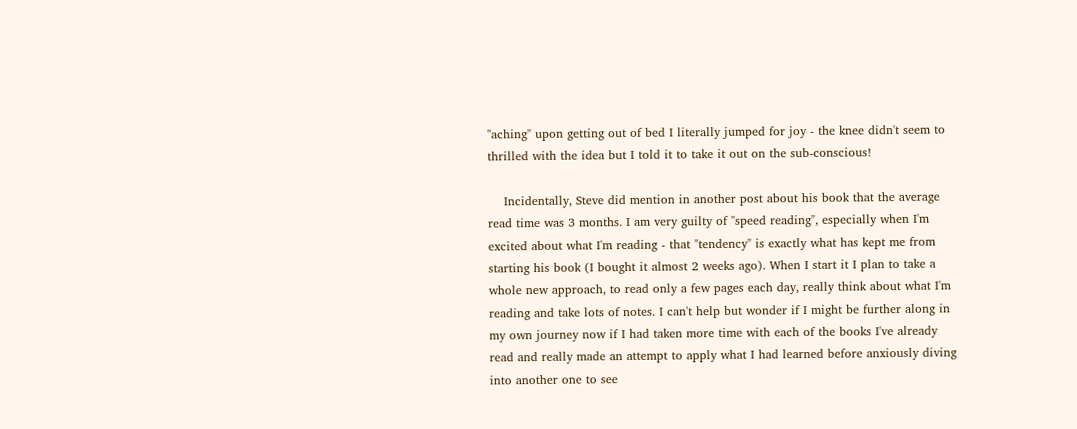"aching" upon getting out of bed I literally jumped for joy - the knee didn't seem to thrilled with the idea but I told it to take it out on the sub-conscious!

    Incidentally, Steve did mention in another post about his book that the average read time was 3 months. I am very guilty of "speed reading", especially when I'm excited about what I'm reading - that "tendency" is exactly what has kept me from starting his book (I bought it almost 2 weeks ago). When I start it I plan to take a whole new approach, to read only a few pages each day, really think about what I'm reading and take lots of notes. I can't help but wonder if I might be further along in my own journey now if I had taken more time with each of the books I've already read and really made an attempt to apply what I had learned before anxiously diving into another one to see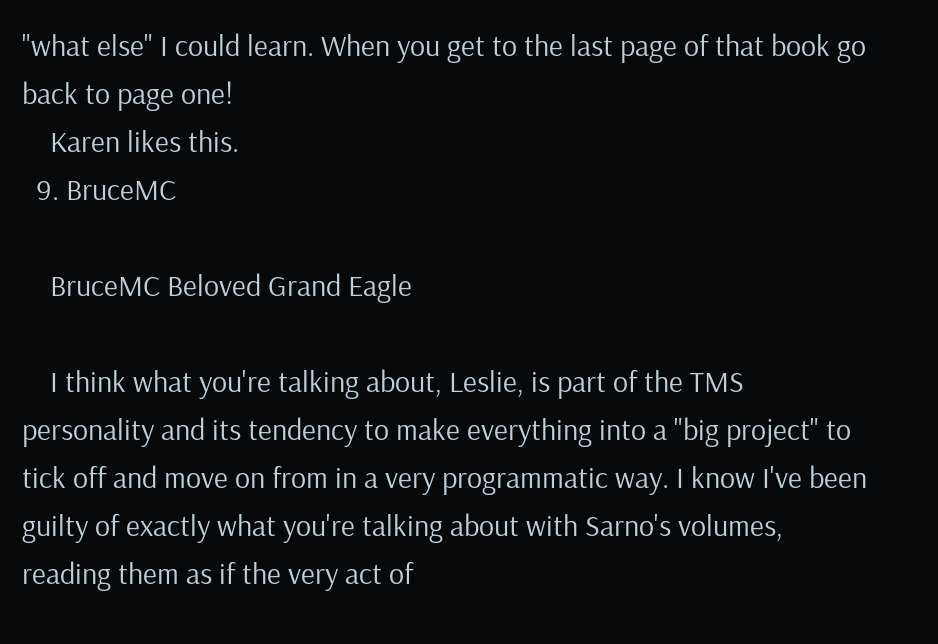"what else" I could learn. When you get to the last page of that book go back to page one!
    Karen likes this.
  9. BruceMC

    BruceMC Beloved Grand Eagle

    I think what you're talking about, Leslie, is part of the TMS personality and its tendency to make everything into a "big project" to tick off and move on from in a very programmatic way. I know I've been guilty of exactly what you're talking about with Sarno's volumes, reading them as if the very act of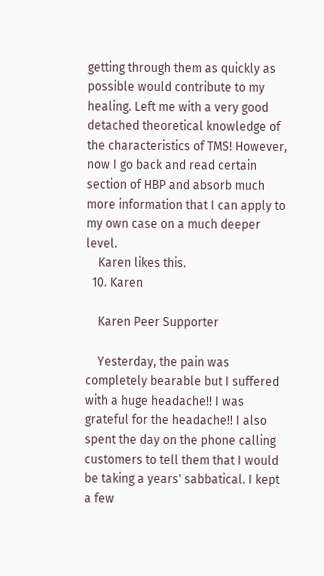getting through them as quickly as possible would contribute to my healing. Left me with a very good detached theoretical knowledge of the characteristics of TMS! However, now I go back and read certain section of HBP and absorb much more information that I can apply to my own case on a much deeper level.
    Karen likes this.
  10. Karen

    Karen Peer Supporter

    Yesterday, the pain was completely bearable but I suffered with a huge headache!! I was grateful for the headache!! I also spent the day on the phone calling customers to tell them that I would be taking a years' sabbatical. I kept a few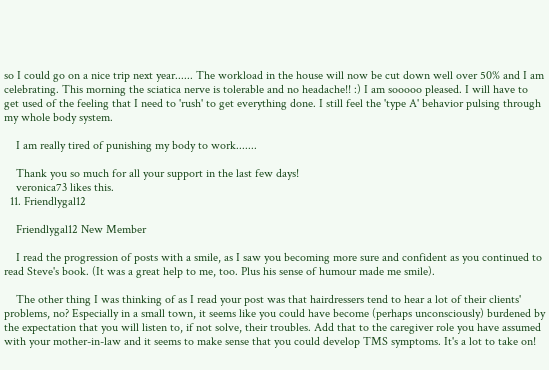so I could go on a nice trip next year...... The workload in the house will now be cut down well over 50% and I am celebrating. This morning the sciatica nerve is tolerable and no headache!! :) I am sooooo pleased. I will have to get used of the feeling that I need to 'rush' to get everything done. I still feel the 'type A' behavior pulsing through my whole body system.

    I am really tired of punishing my body to work.......

    Thank you so much for all your support in the last few days!
    veronica73 likes this.
  11. Friendlygal12

    Friendlygal12 New Member

    I read the progression of posts with a smile, as I saw you becoming more sure and confident as you continued to read Steve's book. (It was a great help to me, too. Plus his sense of humour made me smile).

    The other thing I was thinking of as I read your post was that hairdressers tend to hear a lot of their clients' problems, no? Especially in a small town, it seems like you could have become (perhaps unconsciously) burdened by the expectation that you will listen to, if not solve, their troubles. Add that to the caregiver role you have assumed with your mother-in-law and it seems to make sense that you could develop TMS symptoms. It's a lot to take on!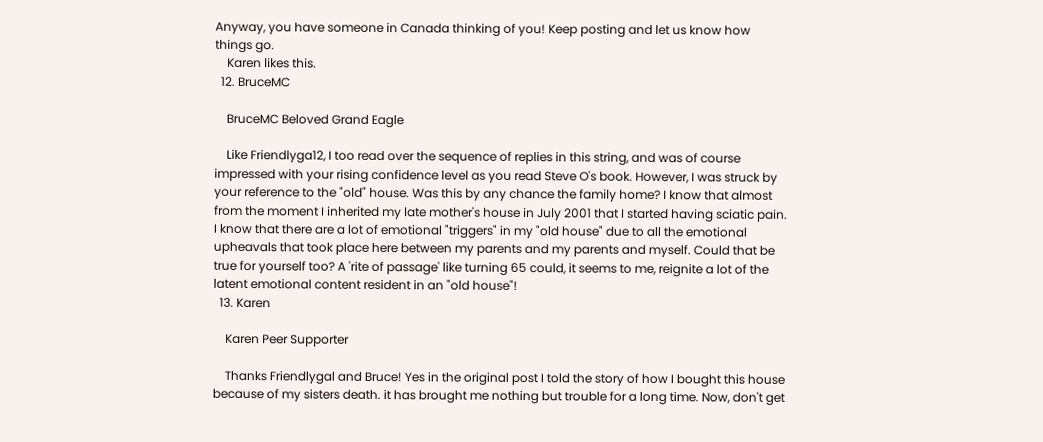Anyway, you have someone in Canada thinking of you! Keep posting and let us know how things go.
    Karen likes this.
  12. BruceMC

    BruceMC Beloved Grand Eagle

    Like Friendlyga12, I too read over the sequence of replies in this string, and was of course impressed with your rising confidence level as you read Steve O's book. However, I was struck by your reference to the "old" house. Was this by any chance the family home? I know that almost from the moment I inherited my late mother's house in July 2001 that I started having sciatic pain. I know that there are a lot of emotional "triggers" in my "old house" due to all the emotional upheavals that took place here between my parents and my parents and myself. Could that be true for yourself too? A 'rite of passage' like turning 65 could, it seems to me, reignite a lot of the latent emotional content resident in an "old house"!
  13. Karen

    Karen Peer Supporter

    Thanks Friendlygal and Bruce! Yes in the original post I told the story of how I bought this house because of my sisters death. it has brought me nothing but trouble for a long time. Now, don't get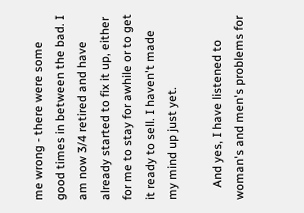me wrong - there were some good times in between the bad. I am now 3/4 retired and have already started to fix it up, either for me to stay for awhile or to get it ready to sell. I haven't made my mind up just yet.

    And yes, I have listened to woman's and men's problems for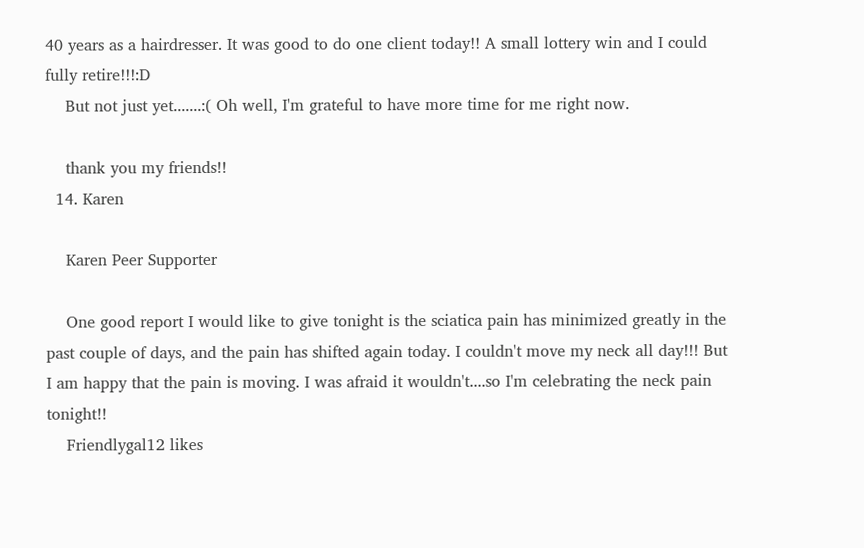40 years as a hairdresser. It was good to do one client today!! A small lottery win and I could fully retire!!!:D
    But not just yet.......:( Oh well, I'm grateful to have more time for me right now.

    thank you my friends!!
  14. Karen

    Karen Peer Supporter

    One good report I would like to give tonight is the sciatica pain has minimized greatly in the past couple of days, and the pain has shifted again today. I couldn't move my neck all day!!! But I am happy that the pain is moving. I was afraid it wouldn't....so I'm celebrating the neck pain tonight!!
    Friendlygal12 likes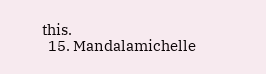this.
  15. Mandalamichelle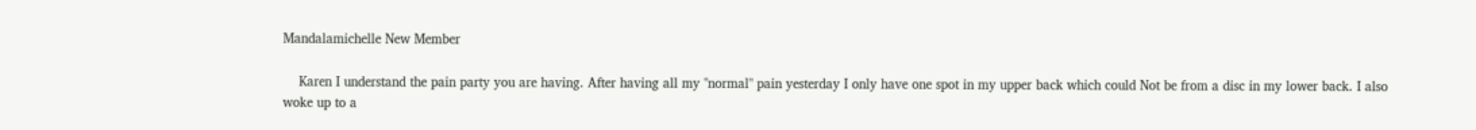Mandalamichelle New Member

    Karen I understand the pain party you are having. After having all my "normal" pain yesterday I only have one spot in my upper back which could Not be from a disc in my lower back. I also woke up to a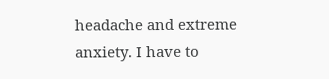headache and extreme anxiety. I have to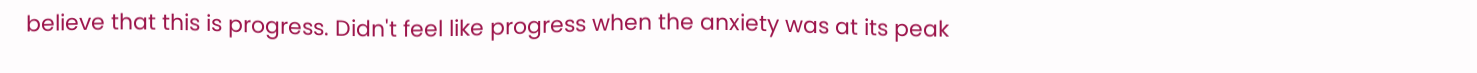believe that this is progress. Didn't feel like progress when the anxiety was at its peak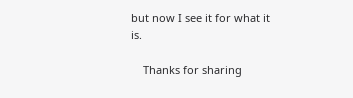but now I see it for what it is.

    Thanks for sharing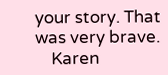your story. That was very brave.
    Karen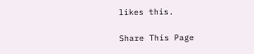likes this.

Share This Page